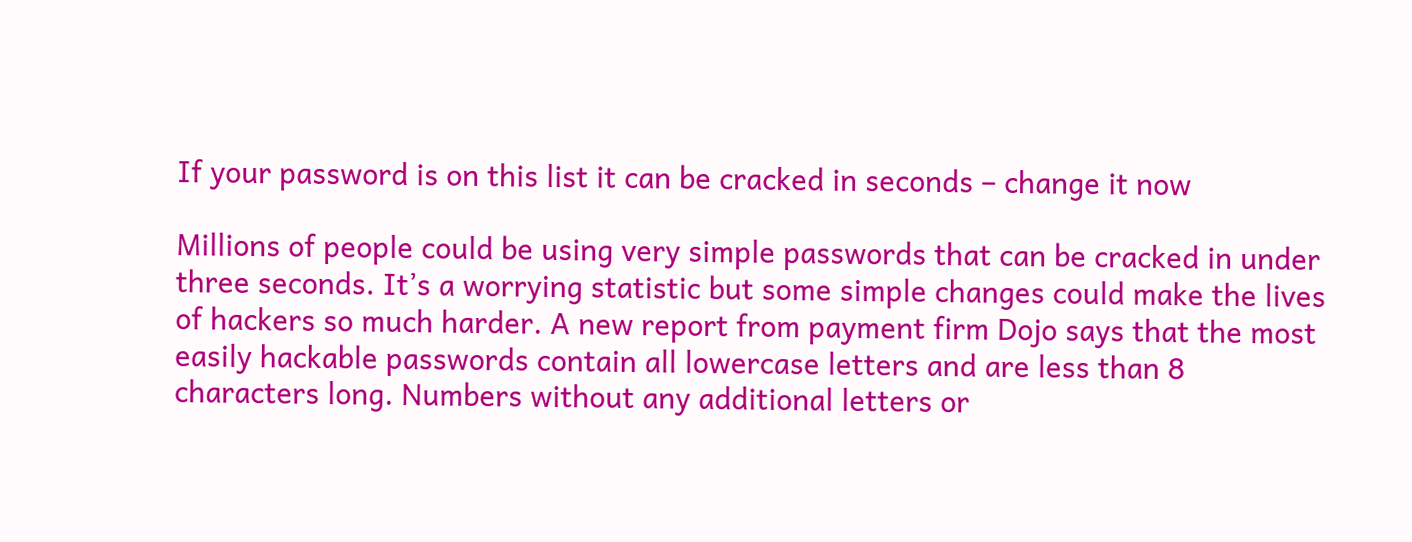If your password is on this list it can be cracked in seconds – change it now

Millions of people could be using very simple passwords that can be cracked in under three seconds. It’s a worrying statistic but some simple changes could make the lives of hackers so much harder. A new report from payment firm Dojo says that the most easily hackable passwords contain all lowercase letters and are less than 8 characters long. Numbers without any additional letters or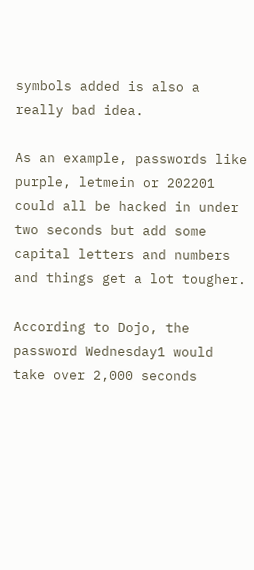symbols added is also a really bad idea.

As an example, passwords like purple, letmein or 202201 could all be hacked in under two seconds but add some capital letters and numbers and things get a lot tougher.

According to Dojo, the password Wednesday1 would take over 2,000 seconds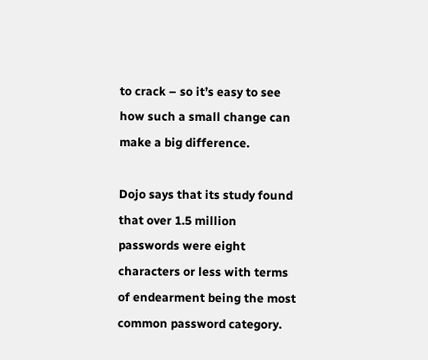to crack – so it’s easy to see how such a small change can make a big difference.

Dojo says that its study found that over 1.5 million passwords were eight characters or less with terms of endearment being the most common password category.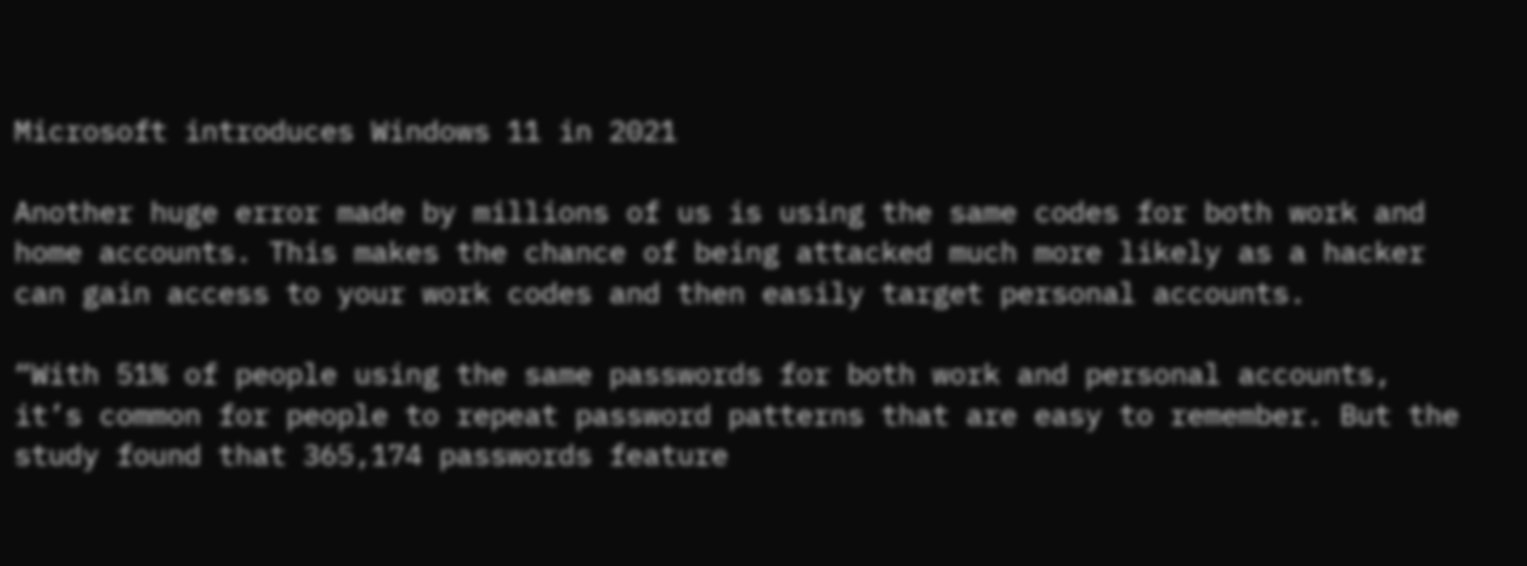Microsoft introduces Windows 11 in 2021

Another huge error made by millions of us is using the same codes for both work and home accounts. This makes the chance of being attacked much more likely as a hacker can gain access to your work codes and then easily target personal accounts.

“With 51% of people using the same passwords for both work and personal accounts, it’s common for people to repeat password patterns that are easy to remember. But the study found that 365,174 passwords feature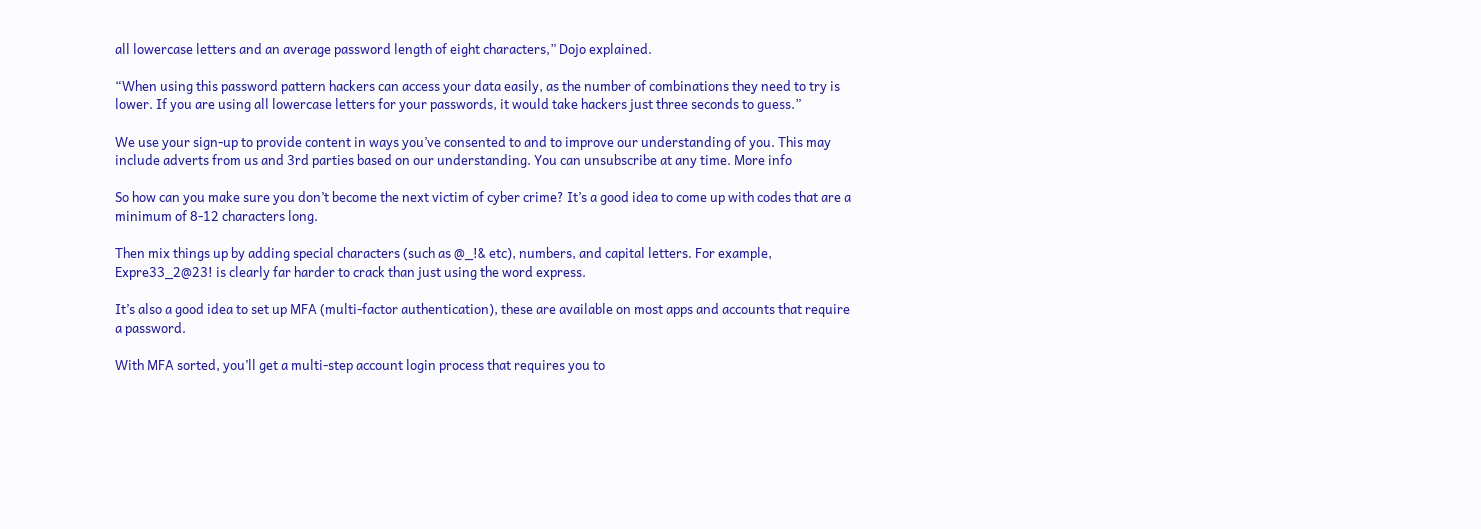all lowercase letters and an average password length of eight characters,” Dojo explained.

“When using this password pattern hackers can access your data easily, as the number of combinations they need to try is lower. If you are using all lowercase letters for your passwords, it would take hackers just three seconds to guess.”

We use your sign-up to provide content in ways you’ve consented to and to improve our understanding of you. This may include adverts from us and 3rd parties based on our understanding. You can unsubscribe at any time. More info

So how can you make sure you don’t become the next victim of cyber crime? It’s a good idea to come up with codes that are a minimum of 8-12 characters long.

Then mix things up by adding special characters (such as @_!& etc), numbers, and capital letters. For example, Expre33_2@23! is clearly far harder to crack than just using the word express.

It’s also a good idea to set up MFA (multi-factor authentication), these are available on most apps and accounts that require a password.

With MFA sorted, you’ll get a multi-step account login process that requires you to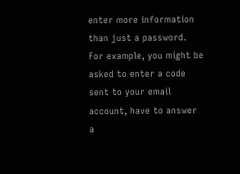enter more information than just a password. For example, you might be asked to enter a code sent to your email account, have to answer a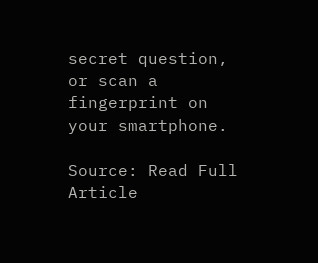secret question, or scan a fingerprint on your smartphone.

Source: Read Full Article